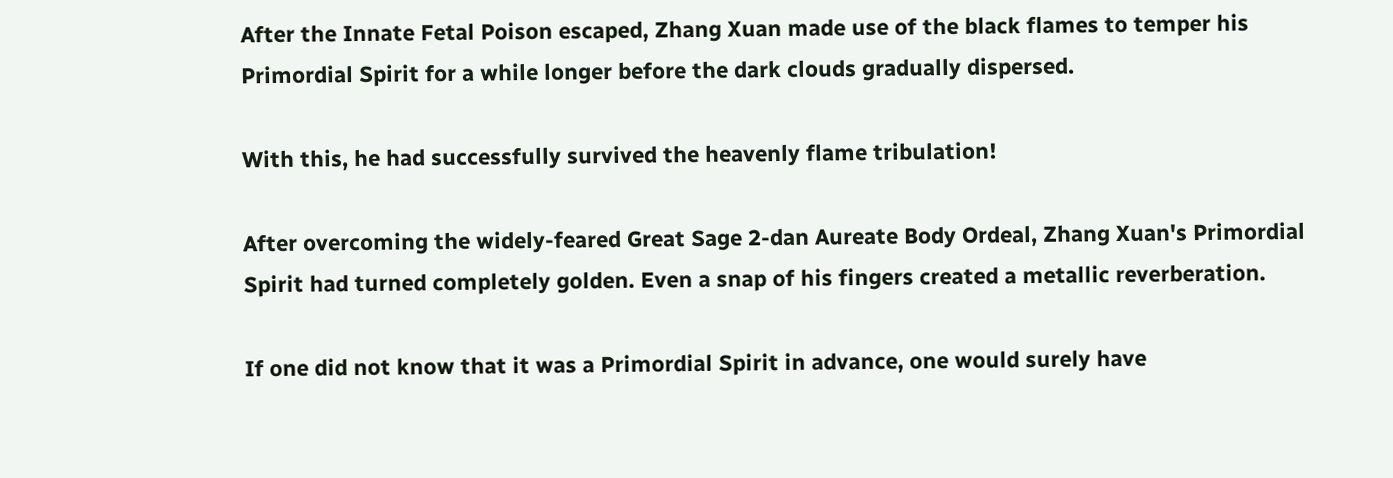After the Innate Fetal Poison escaped, Zhang Xuan made use of the black flames to temper his Primordial Spirit for a while longer before the dark clouds gradually dispersed.

With this, he had successfully survived the heavenly flame tribulation!

After overcoming the widely-feared Great Sage 2-dan Aureate Body Ordeal, Zhang Xuan's Primordial Spirit had turned completely golden. Even a snap of his fingers created a metallic reverberation.

If one did not know that it was a Primordial Spirit in advance, one would surely have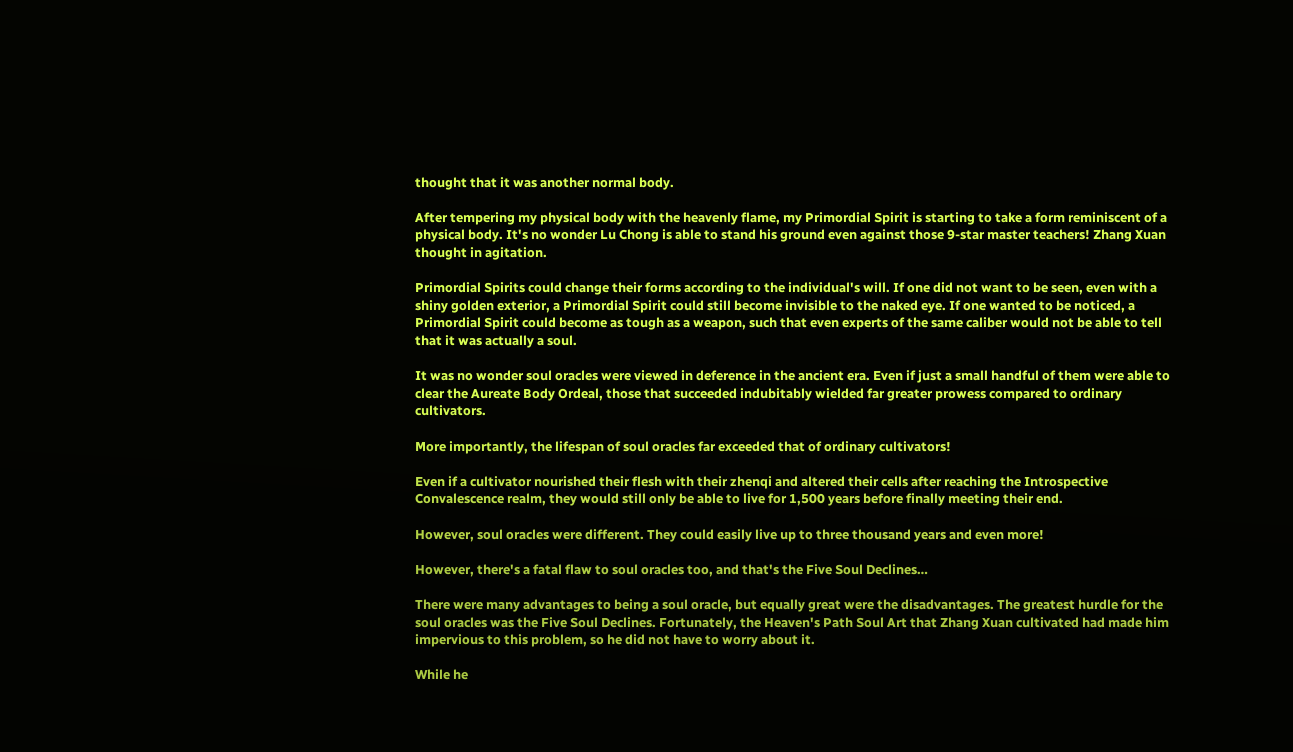thought that it was another normal body.

After tempering my physical body with the heavenly flame, my Primordial Spirit is starting to take a form reminiscent of a physical body. It's no wonder Lu Chong is able to stand his ground even against those 9-star master teachers! Zhang Xuan thought in agitation.

Primordial Spirits could change their forms according to the individual's will. If one did not want to be seen, even with a shiny golden exterior, a Primordial Spirit could still become invisible to the naked eye. If one wanted to be noticed, a Primordial Spirit could become as tough as a weapon, such that even experts of the same caliber would not be able to tell that it was actually a soul.

It was no wonder soul oracles were viewed in deference in the ancient era. Even if just a small handful of them were able to clear the Aureate Body Ordeal, those that succeeded indubitably wielded far greater prowess compared to ordinary cultivators.

More importantly, the lifespan of soul oracles far exceeded that of ordinary cultivators!

Even if a cultivator nourished their flesh with their zhenqi and altered their cells after reaching the Introspective Convalescence realm, they would still only be able to live for 1,500 years before finally meeting their end.

However, soul oracles were different. They could easily live up to three thousand years and even more!

However, there's a fatal flaw to soul oracles too, and that's the Five Soul Declines…

There were many advantages to being a soul oracle, but equally great were the disadvantages. The greatest hurdle for the soul oracles was the Five Soul Declines. Fortunately, the Heaven's Path Soul Art that Zhang Xuan cultivated had made him impervious to this problem, so he did not have to worry about it.

While he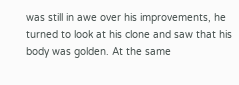was still in awe over his improvements, he turned to look at his clone and saw that his body was golden. At the same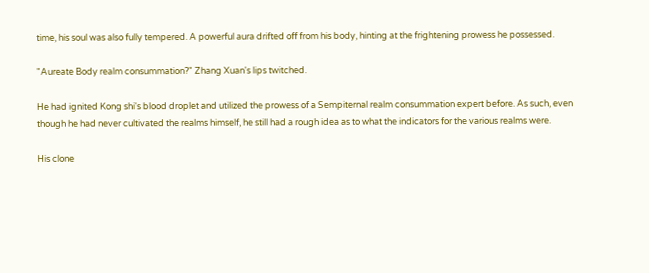time, his soul was also fully tempered. A powerful aura drifted off from his body, hinting at the frightening prowess he possessed.

"Aureate Body realm consummation?" Zhang Xuan's lips twitched.

He had ignited Kong shi's blood droplet and utilized the prowess of a Sempiternal realm consummation expert before. As such, even though he had never cultivated the realms himself, he still had a rough idea as to what the indicators for the various realms were.

His clone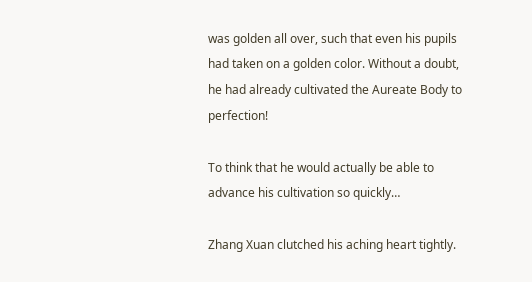was golden all over, such that even his pupils had taken on a golden color. Without a doubt, he had already cultivated the Aureate Body to perfection!

To think that he would actually be able to advance his cultivation so quickly…

Zhang Xuan clutched his aching heart tightly.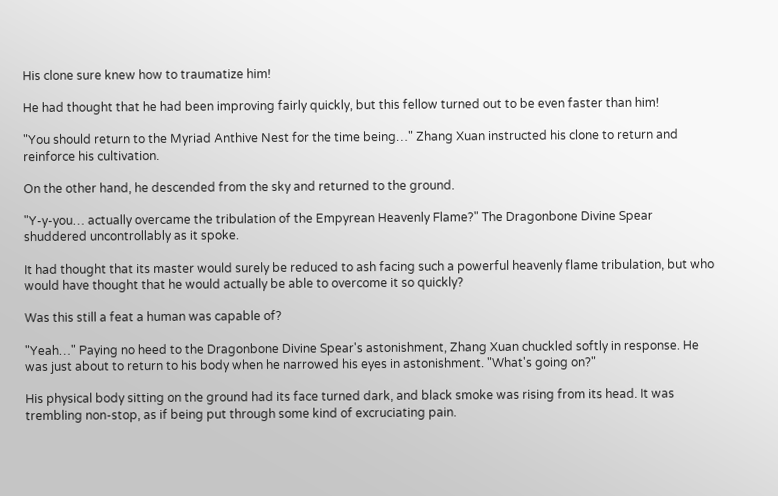His clone sure knew how to traumatize him!

He had thought that he had been improving fairly quickly, but this fellow turned out to be even faster than him!

"You should return to the Myriad Anthive Nest for the time being…" Zhang Xuan instructed his clone to return and reinforce his cultivation.

On the other hand, he descended from the sky and returned to the ground.

"Y-y-you… actually overcame the tribulation of the Empyrean Heavenly Flame?" The Dragonbone Divine Spear shuddered uncontrollably as it spoke.

It had thought that its master would surely be reduced to ash facing such a powerful heavenly flame tribulation, but who would have thought that he would actually be able to overcome it so quickly?

Was this still a feat a human was capable of?

"Yeah…" Paying no heed to the Dragonbone Divine Spear's astonishment, Zhang Xuan chuckled softly in response. He was just about to return to his body when he narrowed his eyes in astonishment. "What's going on?"

His physical body sitting on the ground had its face turned dark, and black smoke was rising from its head. It was trembling non-stop, as if being put through some kind of excruciating pain.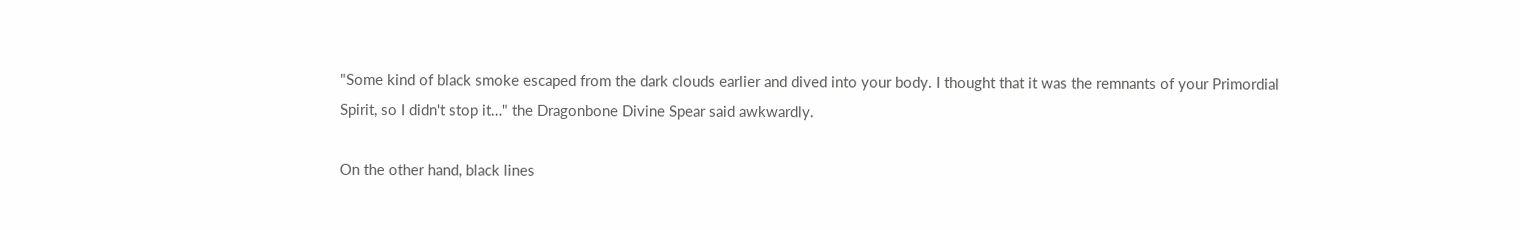"Some kind of black smoke escaped from the dark clouds earlier and dived into your body. I thought that it was the remnants of your Primordial Spirit, so I didn't stop it…" the Dragonbone Divine Spear said awkwardly.

On the other hand, black lines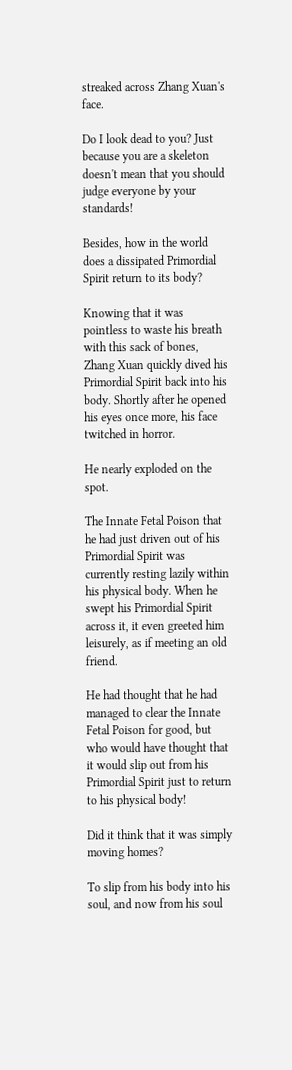streaked across Zhang Xuan's face.

Do I look dead to you? Just because you are a skeleton doesn't mean that you should judge everyone by your standards!

Besides, how in the world does a dissipated Primordial Spirit return to its body?

Knowing that it was pointless to waste his breath with this sack of bones, Zhang Xuan quickly dived his Primordial Spirit back into his body. Shortly after he opened his eyes once more, his face twitched in horror.

He nearly exploded on the spot.

The Innate Fetal Poison that he had just driven out of his Primordial Spirit was currently resting lazily within his physical body. When he swept his Primordial Spirit across it, it even greeted him leisurely, as if meeting an old friend.

He had thought that he had managed to clear the Innate Fetal Poison for good, but who would have thought that it would slip out from his Primordial Spirit just to return to his physical body!

Did it think that it was simply moving homes?

To slip from his body into his soul, and now from his soul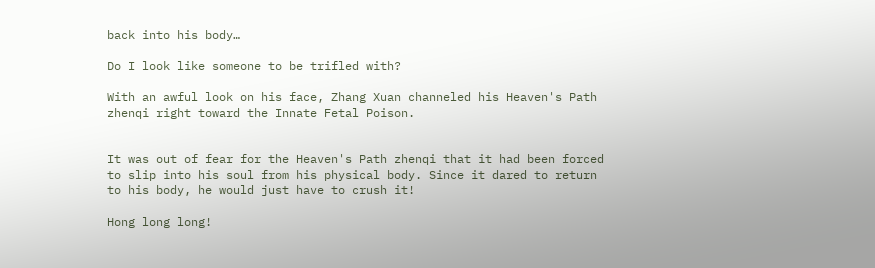back into his body…

Do I look like someone to be trifled with?

With an awful look on his face, Zhang Xuan channeled his Heaven's Path zhenqi right toward the Innate Fetal Poison.


It was out of fear for the Heaven's Path zhenqi that it had been forced to slip into his soul from his physical body. Since it dared to return to his body, he would just have to crush it!

Hong long long!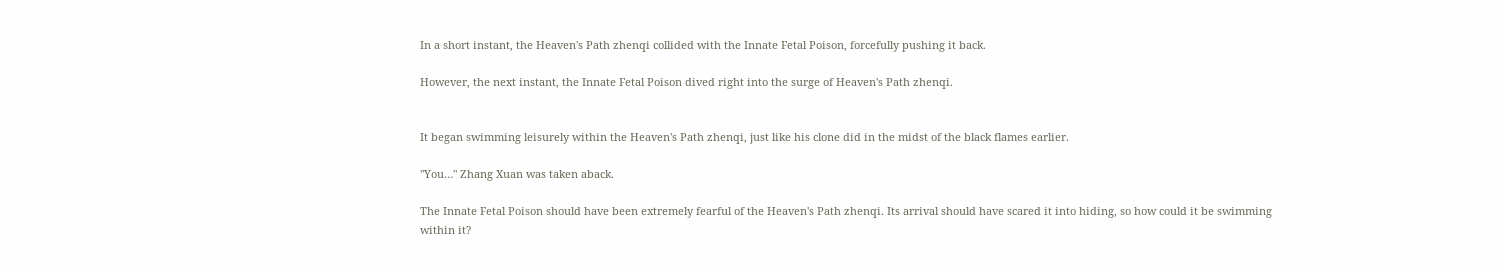In a short instant, the Heaven's Path zhenqi collided with the Innate Fetal Poison, forcefully pushing it back.

However, the next instant, the Innate Fetal Poison dived right into the surge of Heaven's Path zhenqi.


It began swimming leisurely within the Heaven's Path zhenqi, just like his clone did in the midst of the black flames earlier.

"You…" Zhang Xuan was taken aback.

The Innate Fetal Poison should have been extremely fearful of the Heaven's Path zhenqi. Its arrival should have scared it into hiding, so how could it be swimming within it?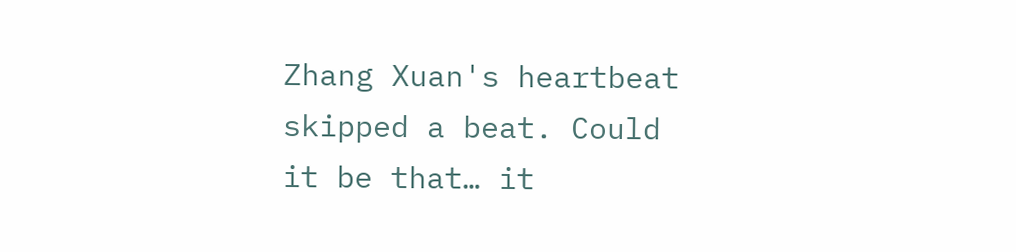Zhang Xuan's heartbeat skipped a beat. Could it be that… it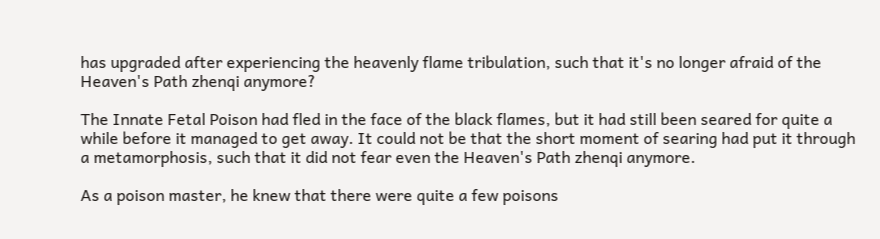has upgraded after experiencing the heavenly flame tribulation, such that it's no longer afraid of the Heaven's Path zhenqi anymore?

The Innate Fetal Poison had fled in the face of the black flames, but it had still been seared for quite a while before it managed to get away. It could not be that the short moment of searing had put it through a metamorphosis, such that it did not fear even the Heaven's Path zhenqi anymore.

As a poison master, he knew that there were quite a few poisons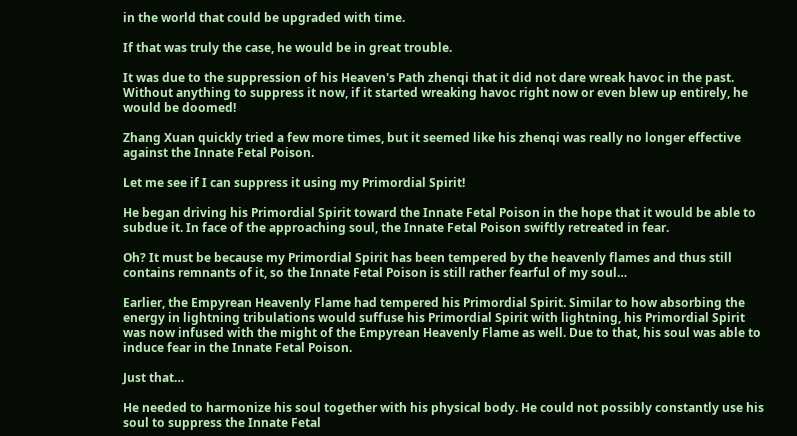in the world that could be upgraded with time.

If that was truly the case, he would be in great trouble.

It was due to the suppression of his Heaven's Path zhenqi that it did not dare wreak havoc in the past. Without anything to suppress it now, if it started wreaking havoc right now or even blew up entirely, he would be doomed!

Zhang Xuan quickly tried a few more times, but it seemed like his zhenqi was really no longer effective against the Innate Fetal Poison.

Let me see if I can suppress it using my Primordial Spirit!

He began driving his Primordial Spirit toward the Innate Fetal Poison in the hope that it would be able to subdue it. In face of the approaching soul, the Innate Fetal Poison swiftly retreated in fear.

Oh? It must be because my Primordial Spirit has been tempered by the heavenly flames and thus still contains remnants of it, so the Innate Fetal Poison is still rather fearful of my soul…

Earlier, the Empyrean Heavenly Flame had tempered his Primordial Spirit. Similar to how absorbing the energy in lightning tribulations would suffuse his Primordial Spirit with lightning, his Primordial Spirit was now infused with the might of the Empyrean Heavenly Flame as well. Due to that, his soul was able to induce fear in the Innate Fetal Poison.

Just that…

He needed to harmonize his soul together with his physical body. He could not possibly constantly use his soul to suppress the Innate Fetal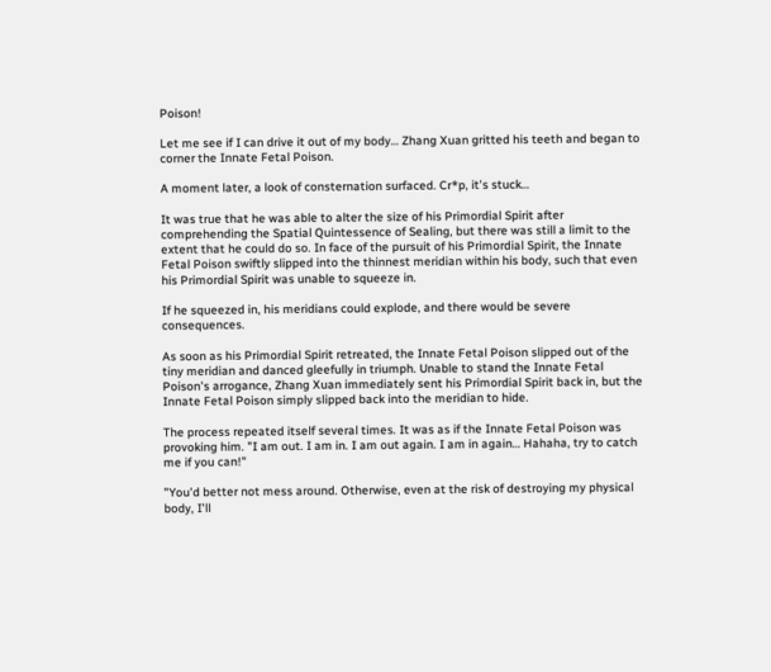Poison!

Let me see if I can drive it out of my body… Zhang Xuan gritted his teeth and began to corner the Innate Fetal Poison.

A moment later, a look of consternation surfaced. Cr*p, it's stuck…

It was true that he was able to alter the size of his Primordial Spirit after comprehending the Spatial Quintessence of Sealing, but there was still a limit to the extent that he could do so. In face of the pursuit of his Primordial Spirit, the Innate Fetal Poison swiftly slipped into the thinnest meridian within his body, such that even his Primordial Spirit was unable to squeeze in.

If he squeezed in, his meridians could explode, and there would be severe consequences.

As soon as his Primordial Spirit retreated, the Innate Fetal Poison slipped out of the tiny meridian and danced gleefully in triumph. Unable to stand the Innate Fetal Poison's arrogance, Zhang Xuan immediately sent his Primordial Spirit back in, but the Innate Fetal Poison simply slipped back into the meridian to hide.

The process repeated itself several times. It was as if the Innate Fetal Poison was provoking him. "I am out. I am in. I am out again. I am in again… Hahaha, try to catch me if you can!"

"You'd better not mess around. Otherwise, even at the risk of destroying my physical body, I'll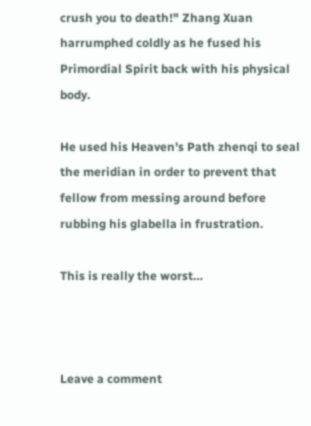crush you to death!" Zhang Xuan harrumphed coldly as he fused his Primordial Spirit back with his physical body.

He used his Heaven's Path zhenqi to seal the meridian in order to prevent that fellow from messing around before rubbing his glabella in frustration.

This is really the worst…



Leave a comment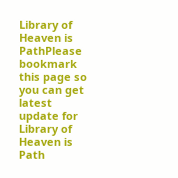Library of Heaven is PathPlease bookmark this page so you can get latest update for Library of Heaven is Path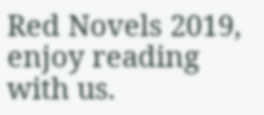Red Novels 2019, enjoy reading with us.